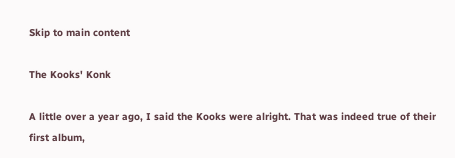Skip to main content

The Kooks' Konk

A little over a year ago, I said the Kooks were alright. That was indeed true of their first album,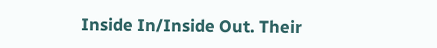Inside In/Inside Out. Their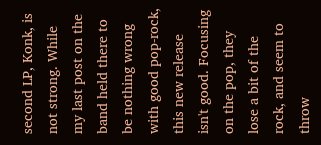second LP, Konk, is not strong. While my last post on the band held there to be nothing wrong with good pop-rock, this new release isn't good. Focusing on the pop, they lose a bit of the rock, and seem to throw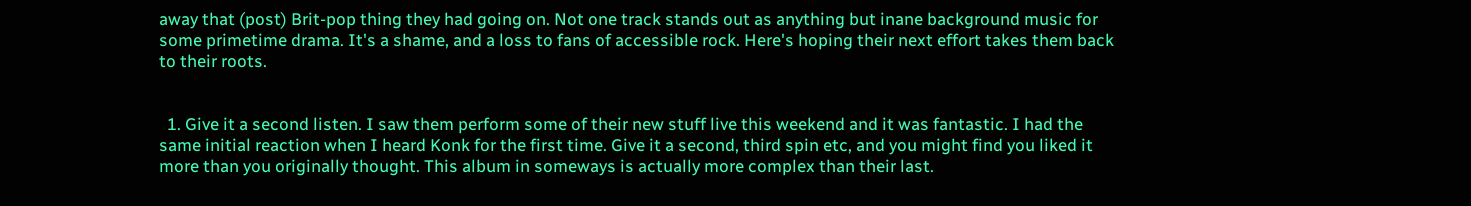away that (post) Brit-pop thing they had going on. Not one track stands out as anything but inane background music for some primetime drama. It's a shame, and a loss to fans of accessible rock. Here's hoping their next effort takes them back to their roots.


  1. Give it a second listen. I saw them perform some of their new stuff live this weekend and it was fantastic. I had the same initial reaction when I heard Konk for the first time. Give it a second, third spin etc, and you might find you liked it more than you originally thought. This album in someways is actually more complex than their last.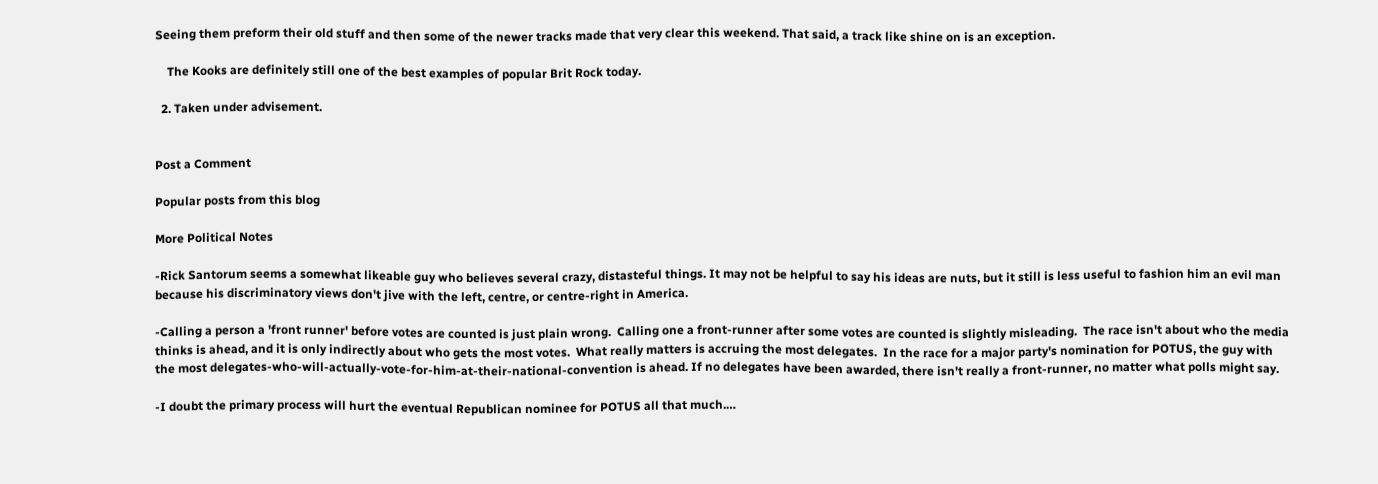Seeing them preform their old stuff and then some of the newer tracks made that very clear this weekend. That said, a track like shine on is an exception.

    The Kooks are definitely still one of the best examples of popular Brit Rock today.

  2. Taken under advisement.


Post a Comment

Popular posts from this blog

More Political Notes

-Rick Santorum seems a somewhat likeable guy who believes several crazy, distasteful things. It may not be helpful to say his ideas are nuts, but it still is less useful to fashion him an evil man because his discriminatory views don't jive with the left, centre, or centre-right in America.

-Calling a person a 'front runner' before votes are counted is just plain wrong.  Calling one a front-runner after some votes are counted is slightly misleading.  The race isn't about who the media thinks is ahead, and it is only indirectly about who gets the most votes.  What really matters is accruing the most delegates.  In the race for a major party's nomination for POTUS, the guy with the most delegates-who-will-actually-vote-for-him-at-their-national-convention is ahead. If no delegates have been awarded, there isn't really a front-runner, no matter what polls might say.

-I doubt the primary process will hurt the eventual Republican nominee for POTUS all that much.…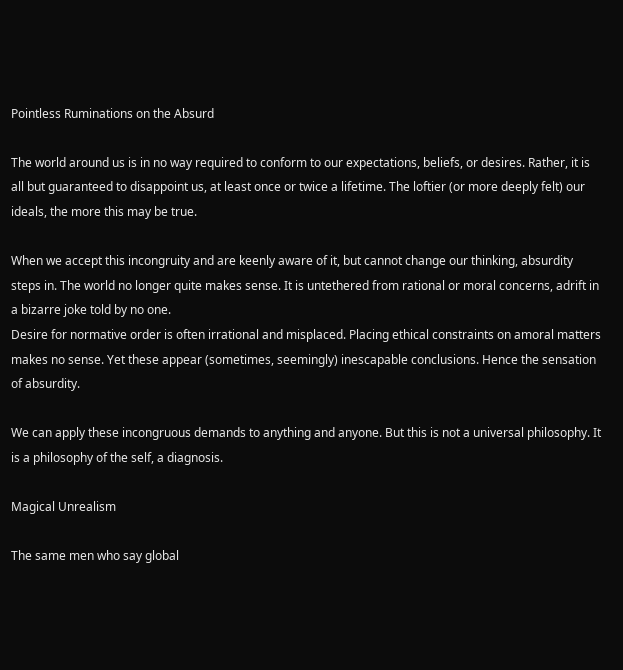Pointless Ruminations on the Absurd

The world around us is in no way required to conform to our expectations, beliefs, or desires. Rather, it is all but guaranteed to disappoint us, at least once or twice a lifetime. The loftier (or more deeply felt) our ideals, the more this may be true.

When we accept this incongruity and are keenly aware of it, but cannot change our thinking, absurdity steps in. The world no longer quite makes sense. It is untethered from rational or moral concerns, adrift in a bizarre joke told by no one.
Desire for normative order is often irrational and misplaced. Placing ethical constraints on amoral matters makes no sense. Yet these appear (sometimes, seemingly) inescapable conclusions. Hence the sensation of absurdity.

We can apply these incongruous demands to anything and anyone. But this is not a universal philosophy. It is a philosophy of the self, a diagnosis.

Magical Unrealism

The same men who say global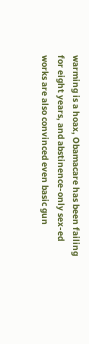warming is a hoax, Obamacare has been failing for eight years, and abstinence-only sex-ed works are also convinced even basic gun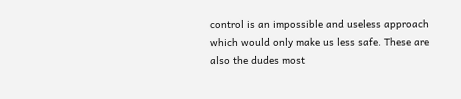control is an impossible and useless approach which would only make us less safe. These are also the dudes most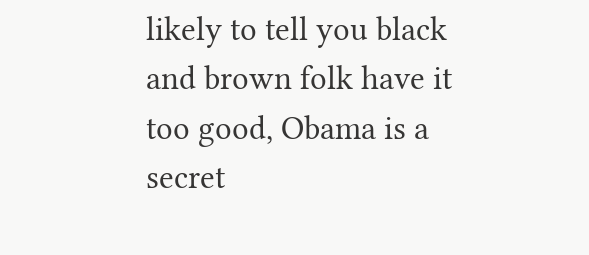likely to tell you black and brown folk have it too good, Obama is a secret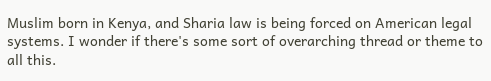Muslim born in Kenya, and Sharia law is being forced on American legal systems. I wonder if there's some sort of overarching thread or theme to all this.